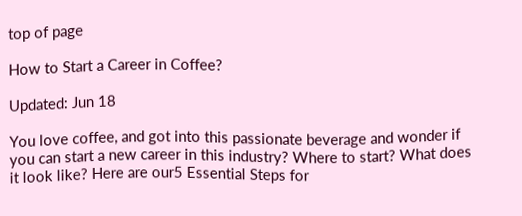top of page

How to Start a Career in Coffee?

Updated: Jun 18

You love coffee, and got into this passionate beverage and wonder if you can start a new career in this industry? Where to start? What does it look like? Here are our5 Essential Steps for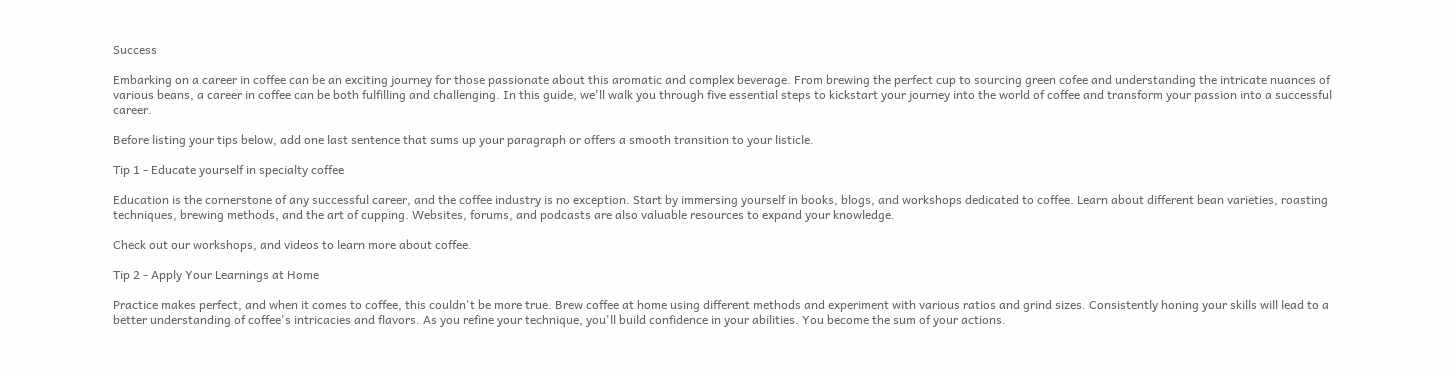Success

Embarking on a career in coffee can be an exciting journey for those passionate about this aromatic and complex beverage. From brewing the perfect cup to sourcing green cofee and understanding the intricate nuances of various beans, a career in coffee can be both fulfilling and challenging. In this guide, we'll walk you through five essential steps to kickstart your journey into the world of coffee and transform your passion into a successful career.

Before listing your tips below, add one last sentence that sums up your paragraph or offers a smooth transition to your listicle.

Tip 1 - Educate yourself in specialty coffee

Education is the cornerstone of any successful career, and the coffee industry is no exception. Start by immersing yourself in books, blogs, and workshops dedicated to coffee. Learn about different bean varieties, roasting techniques, brewing methods, and the art of cupping. Websites, forums, and podcasts are also valuable resources to expand your knowledge.

Check out our workshops, and videos to learn more about coffee.

Tip 2 - Apply Your Learnings at Home

Practice makes perfect, and when it comes to coffee, this couldn't be more true. Brew coffee at home using different methods and experiment with various ratios and grind sizes. Consistently honing your skills will lead to a better understanding of coffee's intricacies and flavors. As you refine your technique, you'll build confidence in your abilities. You become the sum of your actions.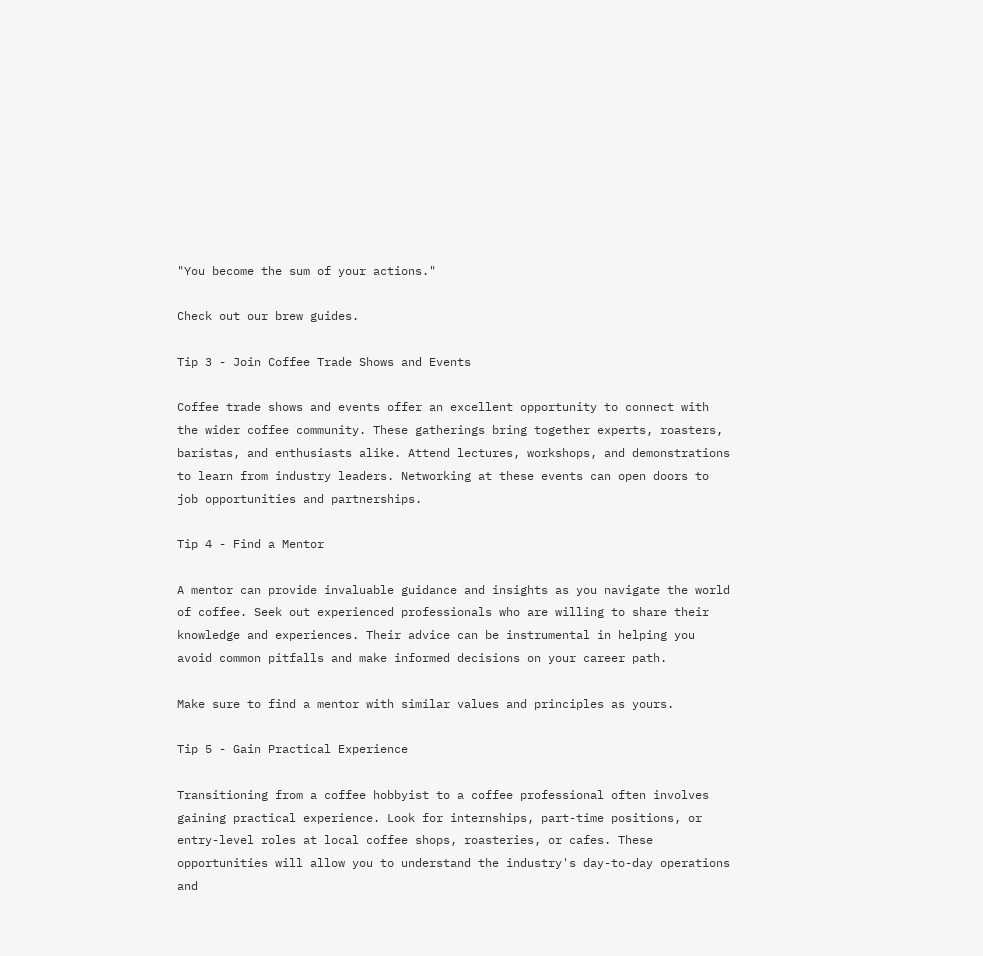"You become the sum of your actions."

Check out our brew guides.

Tip 3 - Join Coffee Trade Shows and Events

Coffee trade shows and events offer an excellent opportunity to connect with the wider coffee community. These gatherings bring together experts, roasters, baristas, and enthusiasts alike. Attend lectures, workshops, and demonstrations to learn from industry leaders. Networking at these events can open doors to job opportunities and partnerships.

Tip 4 - Find a Mentor

A mentor can provide invaluable guidance and insights as you navigate the world of coffee. Seek out experienced professionals who are willing to share their knowledge and experiences. Their advice can be instrumental in helping you avoid common pitfalls and make informed decisions on your career path.

Make sure to find a mentor with similar values and principles as yours.

Tip 5 - Gain Practical Experience

Transitioning from a coffee hobbyist to a coffee professional often involves gaining practical experience. Look for internships, part-time positions, or entry-level roles at local coffee shops, roasteries, or cafes. These opportunities will allow you to understand the industry's day-to-day operations and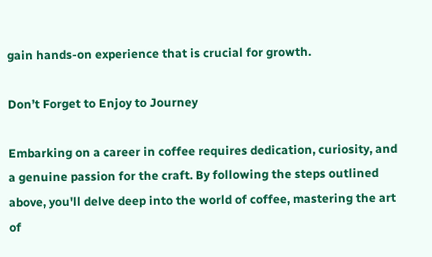gain hands-on experience that is crucial for growth.

Don’t Forget to Enjoy to Journey

Embarking on a career in coffee requires dedication, curiosity, and a genuine passion for the craft. By following the steps outlined above, you'll delve deep into the world of coffee, mastering the art of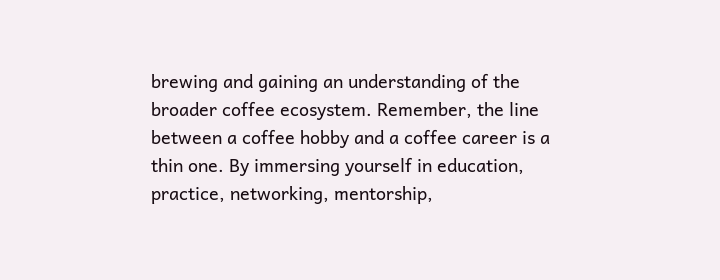brewing and gaining an understanding of the broader coffee ecosystem. Remember, the line between a coffee hobby and a coffee career is a thin one. By immersing yourself in education, practice, networking, mentorship,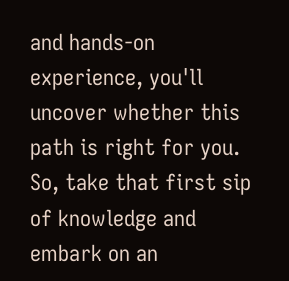and hands-on experience, you'll uncover whether this path is right for you. So, take that first sip of knowledge and embark on an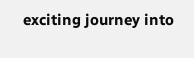exciting journey into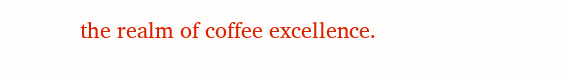the realm of coffee excellence.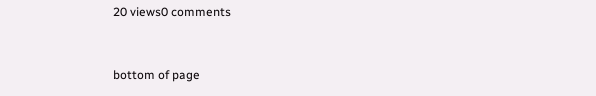20 views0 comments


bottom of page